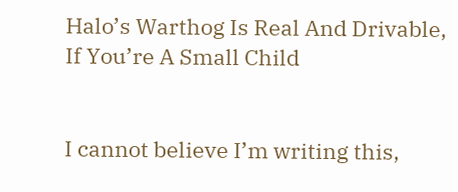Halo’s Warthog Is Real And Drivable, If You’re A Small Child


I cannot believe I’m writing this,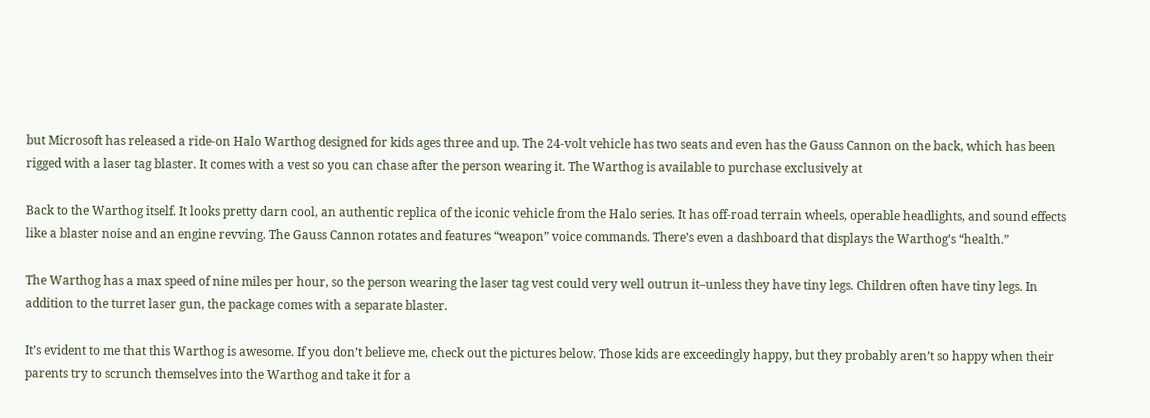but Microsoft has released a ride-on Halo Warthog designed for kids ages three and up. The 24-volt vehicle has two seats and even has the Gauss Cannon on the back, which has been rigged with a laser tag blaster. It comes with a vest so you can chase after the person wearing it. The Warthog is available to purchase exclusively at

Back to the Warthog itself. It looks pretty darn cool, an authentic replica of the iconic vehicle from the Halo series. It has off-road terrain wheels, operable headlights, and sound effects like a blaster noise and an engine revving. The Gauss Cannon rotates and features “weapon” voice commands. There’s even a dashboard that displays the Warthog’s “health.”

The Warthog has a max speed of nine miles per hour, so the person wearing the laser tag vest could very well outrun it–unless they have tiny legs. Children often have tiny legs. In addition to the turret laser gun, the package comes with a separate blaster.

It’s evident to me that this Warthog is awesome. If you don’t believe me, check out the pictures below. Those kids are exceedingly happy, but they probably aren’t so happy when their parents try to scrunch themselves into the Warthog and take it for a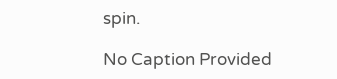spin.

No Caption Provided